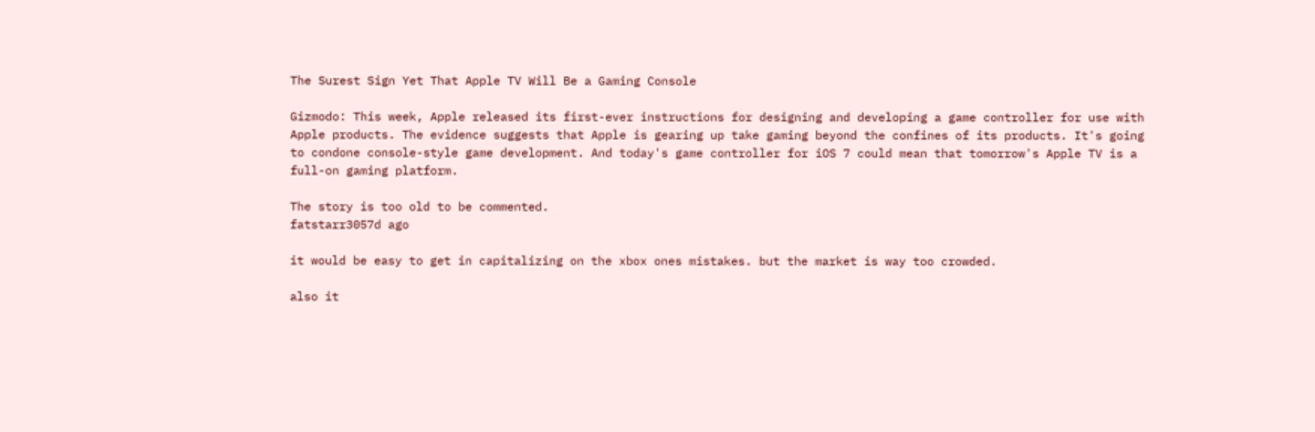The Surest Sign Yet That Apple TV Will Be a Gaming Console

Gizmodo: This week, Apple released its first-ever instructions for designing and developing a game controller for use with Apple products. The evidence suggests that Apple is gearing up take gaming beyond the confines of its products. It's going to condone console-style game development. And today's game controller for iOS 7 could mean that tomorrow's Apple TV is a full-on gaming platform.

The story is too old to be commented.
fatstarr3057d ago

it would be easy to get in capitalizing on the xbox ones mistakes. but the market is way too crowded.

also it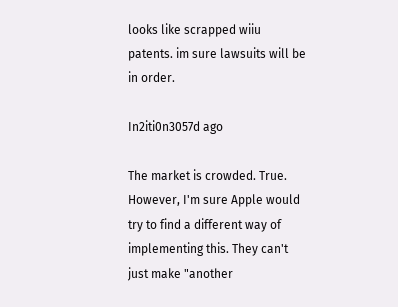looks like scrapped wiiu patents. im sure lawsuits will be in order.

In2iti0n3057d ago

The market is crowded. True. However, I'm sure Apple would try to find a different way of implementing this. They can't just make "another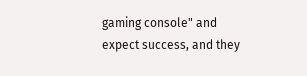gaming console" and expect success, and they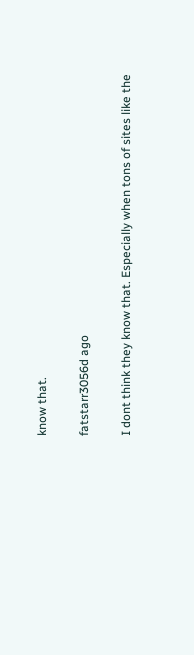know that.

fatstarr3056d ago

I dont think they know that. Especially when tons of sites like the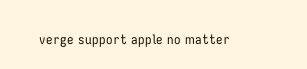verge support apple no matter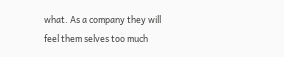what. As a company they will feel them selves too much